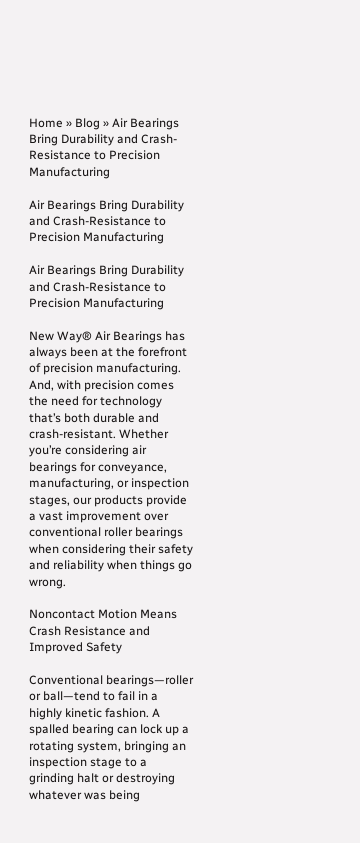Home » Blog » Air Bearings Bring Durability and Crash-Resistance to Precision Manufacturing

Air Bearings Bring Durability and Crash-Resistance to Precision Manufacturing

Air Bearings Bring Durability and Crash-Resistance to Precision Manufacturing

New Way® Air Bearings has always been at the forefront of precision manufacturing. And, with precision comes the need for technology that’s both durable and crash-resistant. Whether you’re considering air bearings for conveyance, manufacturing, or inspection stages, our products provide a vast improvement over conventional roller bearings when considering their safety and reliability when things go wrong.

Noncontact Motion Means Crash Resistance and Improved Safety

Conventional bearings—roller or ball—tend to fail in a highly kinetic fashion. A spalled bearing can lock up a rotating system, bringing an inspection stage to a grinding halt or destroying whatever was being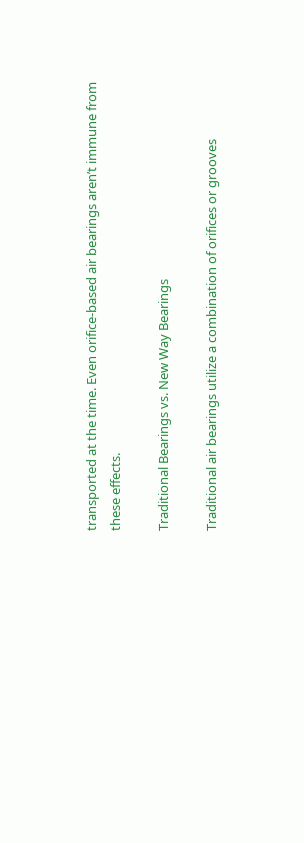transported at the time. Even orifice-based air bearings aren’t immune from these effects.

Traditional Bearings vs. New Way Bearings

Traditional air bearings utilize a combination of orifices or grooves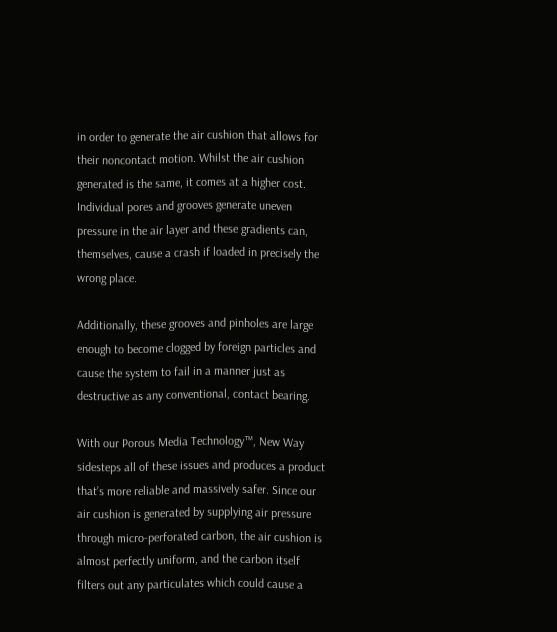in order to generate the air cushion that allows for their noncontact motion. Whilst the air cushion generated is the same, it comes at a higher cost. Individual pores and grooves generate uneven pressure in the air layer and these gradients can, themselves, cause a crash if loaded in precisely the wrong place.

Additionally, these grooves and pinholes are large enough to become clogged by foreign particles and cause the system to fail in a manner just as destructive as any conventional, contact bearing.

With our Porous Media Technology™, New Way sidesteps all of these issues and produces a product that’s more reliable and massively safer. Since our air cushion is generated by supplying air pressure through micro-perforated carbon, the air cushion is almost perfectly uniform, and the carbon itself filters out any particulates which could cause a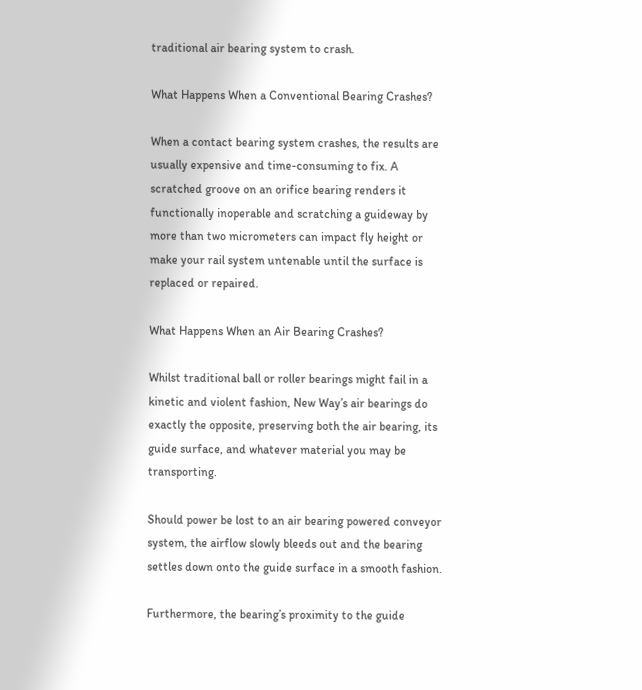traditional air bearing system to crash.

What Happens When a Conventional Bearing Crashes?

When a contact bearing system crashes, the results are usually expensive and time-consuming to fix. A scratched groove on an orifice bearing renders it functionally inoperable and scratching a guideway by more than two micrometers can impact fly height or make your rail system untenable until the surface is replaced or repaired.

What Happens When an Air Bearing Crashes?

Whilst traditional ball or roller bearings might fail in a kinetic and violent fashion, New Way’s air bearings do exactly the opposite, preserving both the air bearing, its guide surface, and whatever material you may be transporting.

Should power be lost to an air bearing powered conveyor system, the airflow slowly bleeds out and the bearing settles down onto the guide surface in a smooth fashion.

Furthermore, the bearing’s proximity to the guide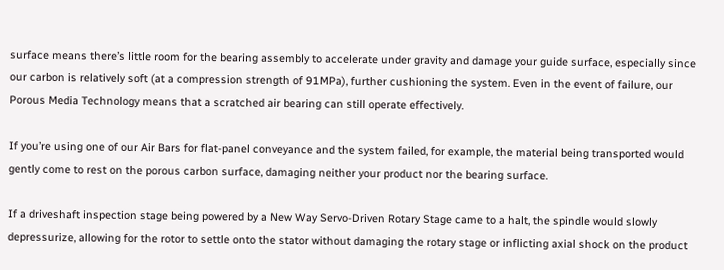surface means there’s little room for the bearing assembly to accelerate under gravity and damage your guide surface, especially since our carbon is relatively soft (at a compression strength of 91MPa), further cushioning the system. Even in the event of failure, our Porous Media Technology means that a scratched air bearing can still operate effectively.

If you’re using one of our Air Bars for flat-panel conveyance and the system failed, for example, the material being transported would gently come to rest on the porous carbon surface, damaging neither your product nor the bearing surface.

If a driveshaft inspection stage being powered by a New Way Servo-Driven Rotary Stage came to a halt, the spindle would slowly depressurize, allowing for the rotor to settle onto the stator without damaging the rotary stage or inflicting axial shock on the product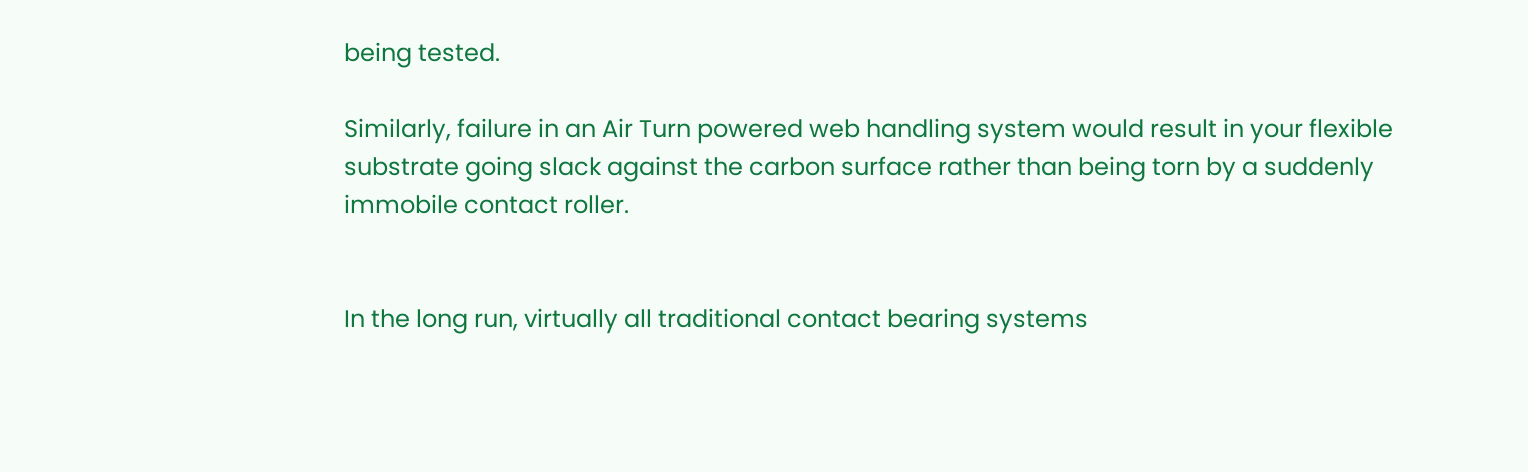being tested.

Similarly, failure in an Air Turn powered web handling system would result in your flexible substrate going slack against the carbon surface rather than being torn by a suddenly immobile contact roller.


In the long run, virtually all traditional contact bearing systems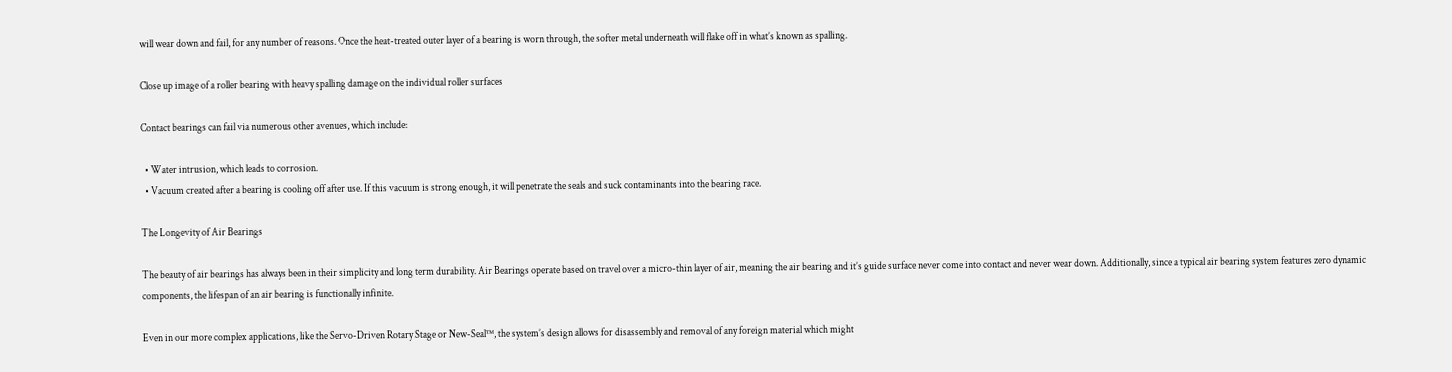will wear down and fail, for any number of reasons. Once the heat-treated outer layer of a bearing is worn through, the softer metal underneath will flake off in what’s known as spalling.

Close up image of a roller bearing with heavy spalling damage on the individual roller surfaces

Contact bearings can fail via numerous other avenues, which include:

  • Water intrusion, which leads to corrosion.
  • Vacuum created after a bearing is cooling off after use. If this vacuum is strong enough, it will penetrate the seals and suck contaminants into the bearing race.

The Longevity of Air Bearings

The beauty of air bearings has always been in their simplicity and long term durability. Air Bearings operate based on travel over a micro-thin layer of air, meaning the air bearing and it’s guide surface never come into contact and never wear down. Additionally, since a typical air bearing system features zero dynamic components, the lifespan of an air bearing is functionally infinite.

Even in our more complex applications, like the Servo-Driven Rotary Stage or New-Seal™, the system’s design allows for disassembly and removal of any foreign material which might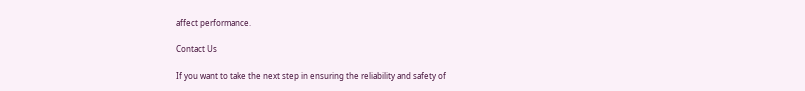affect performance.

Contact Us

If you want to take the next step in ensuring the reliability and safety of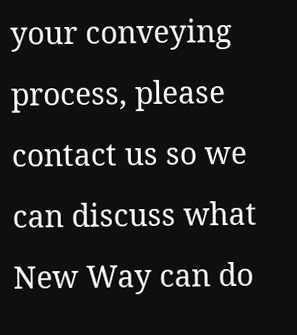your conveying process, please contact us so we can discuss what New Way can do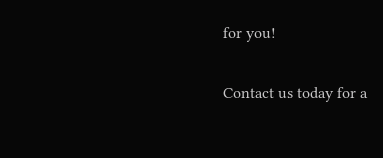for you!

Contact us today for a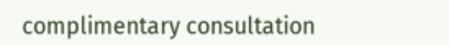complimentary consultation